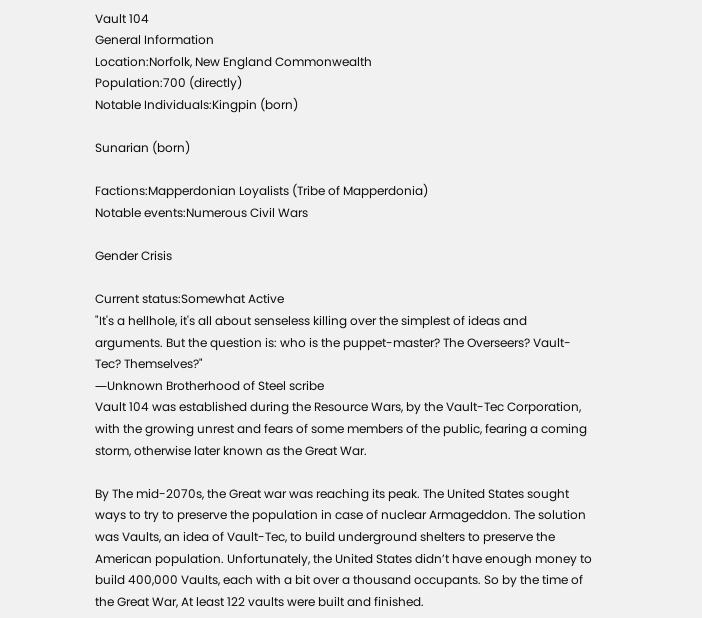Vault 104
General Information
Location:Norfolk, New England Commonwealth
Population:700 (directly)
Notable Individuals:Kingpin (born)

Sunarian (born)

Factions:Mapperdonian Loyalists (Tribe of Mapperdonia)
Notable events:Numerous Civil Wars

Gender Crisis

Current status:Somewhat Active
"It's a hellhole, it's all about senseless killing over the simplest of ideas and arguments. But the question is: who is the puppet-master? The Overseers? Vault-Tec? Themselves?"
―Unknown Brotherhood of Steel scribe
Vault 104 was established during the Resource Wars, by the Vault-Tec Corporation, with the growing unrest and fears of some members of the public, fearing a coming storm, otherwise later known as the Great War.

By The mid-2070s, the Great war was reaching its peak. The United States sought ways to try to preserve the population in case of nuclear Armageddon. The solution was Vaults, an idea of Vault-Tec, to build underground shelters to preserve the American population. Unfortunately, the United States didn’t have enough money to build 400,000 Vaults, each with a bit over a thousand occupants. So by the time of the Great War, At least 122 vaults were built and finished.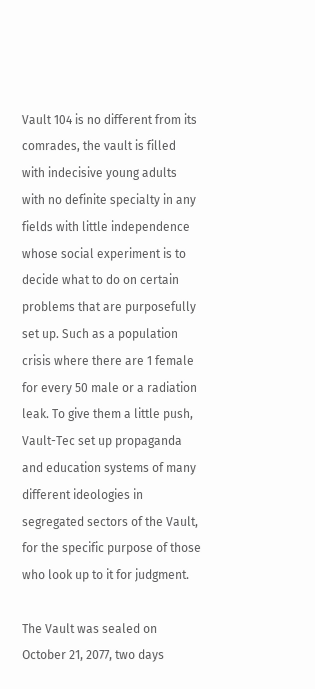Vault 104 is no different from its comrades, the vault is filled with indecisive young adults with no definite specialty in any fields with little independence whose social experiment is to decide what to do on certain problems that are purposefully set up. Such as a population crisis where there are 1 female for every 50 male or a radiation leak. To give them a little push, Vault-Tec set up propaganda and education systems of many different ideologies in segregated sectors of the Vault, for the specific purpose of those who look up to it for judgment.

The Vault was sealed on October 21, 2077, two days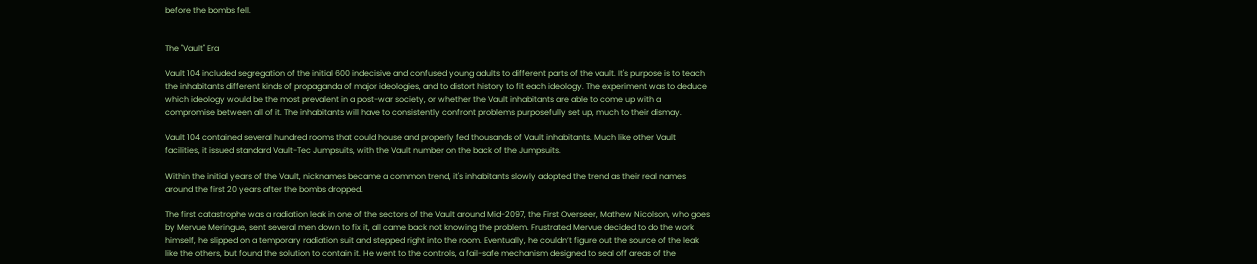before the bombs fell.


The "Vault" Era

Vault 104 included segregation of the initial 600 indecisive and confused young adults to different parts of the vault. It's purpose is to teach the inhabitants different kinds of propaganda of major ideologies, and to distort history to fit each ideology. The experiment was to deduce which ideology would be the most prevalent in a post-war society, or whether the Vault inhabitants are able to come up with a compromise between all of it. The inhabitants will have to consistently confront problems purposefully set up, much to their dismay.

Vault 104 contained several hundred rooms that could house and properly fed thousands of Vault inhabitants. Much like other Vault facilities, it issued standard Vault-Tec Jumpsuits, with the Vault number on the back of the Jumpsuits.

Within the initial years of the Vault, nicknames became a common trend, it's inhabitants slowly adopted the trend as their real names around the first 20 years after the bombs dropped.

The first catastrophe was a radiation leak in one of the sectors of the Vault around Mid-2097, the First Overseer, Mathew Nicolson, who goes by Mervue Meringue, sent several men down to fix it, all came back not knowing the problem. Frustrated Mervue decided to do the work himself, he slipped on a temporary radiation suit and stepped right into the room. Eventually, he couldn’t figure out the source of the leak like the others, but found the solution to contain it. He went to the controls, a fail-safe mechanism designed to seal off areas of the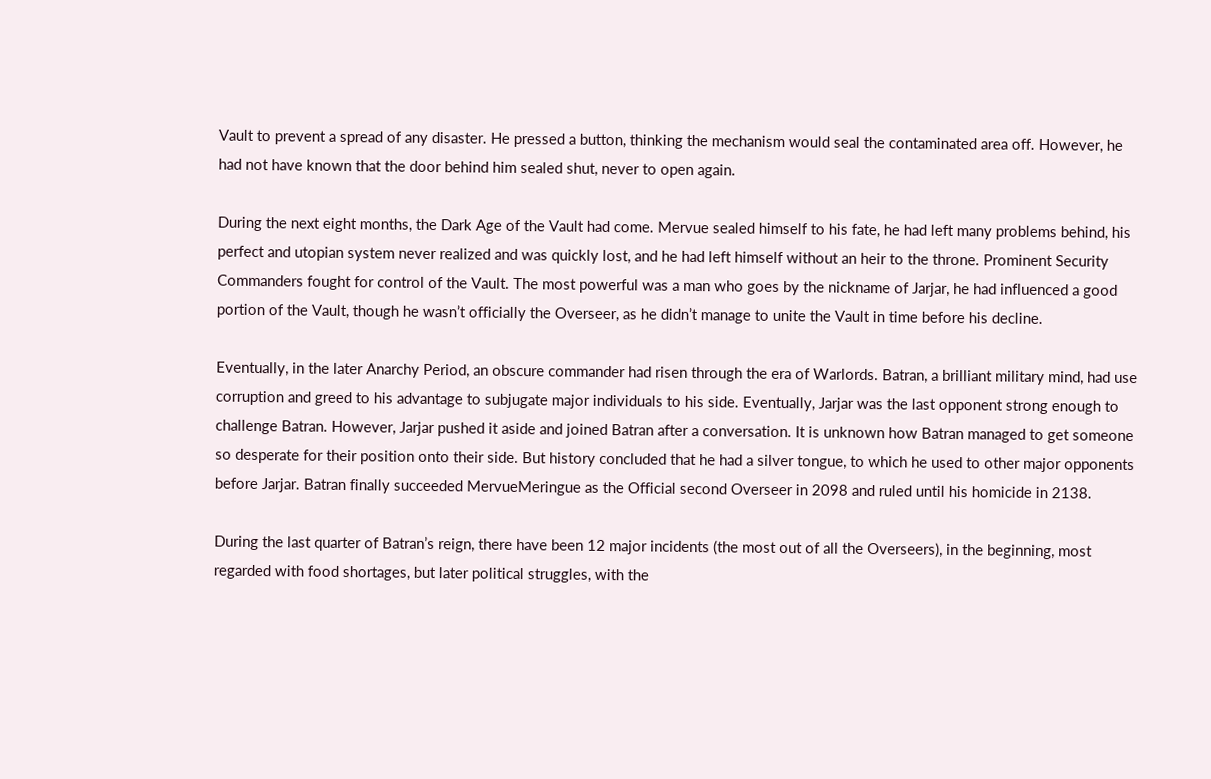Vault to prevent a spread of any disaster. He pressed a button, thinking the mechanism would seal the contaminated area off. However, he had not have known that the door behind him sealed shut, never to open again.

During the next eight months, the Dark Age of the Vault had come. Mervue sealed himself to his fate, he had left many problems behind, his perfect and utopian system never realized and was quickly lost, and he had left himself without an heir to the throne. Prominent Security Commanders fought for control of the Vault. The most powerful was a man who goes by the nickname of Jarjar, he had influenced a good portion of the Vault, though he wasn’t officially the Overseer, as he didn’t manage to unite the Vault in time before his decline.

Eventually, in the later Anarchy Period, an obscure commander had risen through the era of Warlords. Batran, a brilliant military mind, had use corruption and greed to his advantage to subjugate major individuals to his side. Eventually, Jarjar was the last opponent strong enough to challenge Batran. However, Jarjar pushed it aside and joined Batran after a conversation. It is unknown how Batran managed to get someone so desperate for their position onto their side. But history concluded that he had a silver tongue, to which he used to other major opponents before Jarjar. Batran finally succeeded MervueMeringue as the Official second Overseer in 2098 and ruled until his homicide in 2138.

During the last quarter of Batran’s reign, there have been 12 major incidents (the most out of all the Overseers), in the beginning, most regarded with food shortages, but later political struggles, with the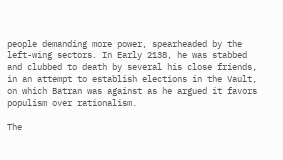people demanding more power, spearheaded by the left-wing sectors. In Early 2138, he was stabbed and clubbed to death by several his close friends, in an attempt to establish elections in the Vault, on which Batran was against as he argued it favors populism over rationalism.

The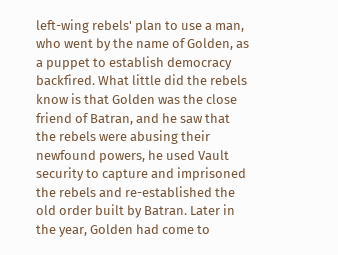left-wing rebels' plan to use a man, who went by the name of Golden, as a puppet to establish democracy backfired. What little did the rebels know is that Golden was the close friend of Batran, and he saw that the rebels were abusing their newfound powers, he used Vault security to capture and imprisoned the rebels and re-established the old order built by Batran. Later in the year, Golden had come to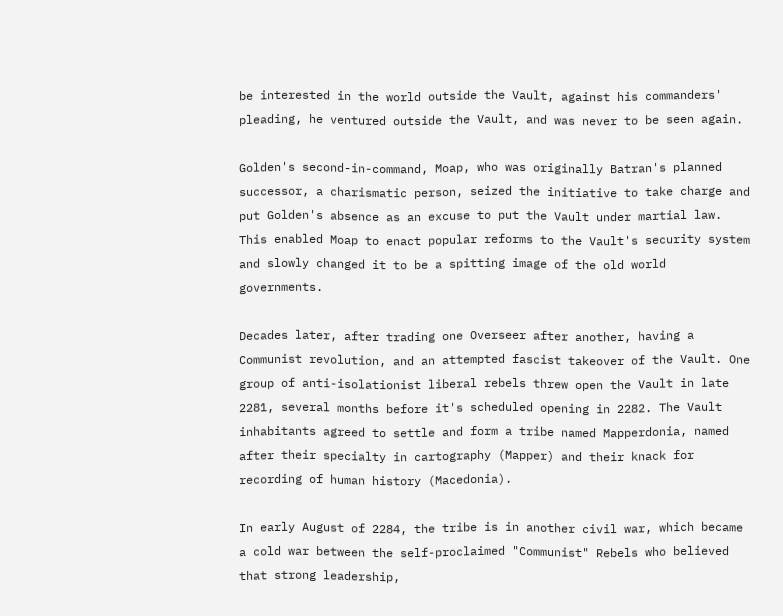be interested in the world outside the Vault, against his commanders' pleading, he ventured outside the Vault, and was never to be seen again.

Golden's second-in-command, Moap, who was originally Batran's planned successor, a charismatic person, seized the initiative to take charge and put Golden's absence as an excuse to put the Vault under martial law. This enabled Moap to enact popular reforms to the Vault's security system and slowly changed it to be a spitting image of the old world governments.

Decades later, after trading one Overseer after another, having a Communist revolution, and an attempted fascist takeover of the Vault. One group of anti-isolationist liberal rebels threw open the Vault in late 2281, several months before it's scheduled opening in 2282. The Vault inhabitants agreed to settle and form a tribe named Mapperdonia, named after their specialty in cartography (Mapper) and their knack for recording of human history (Macedonia).

In early August of 2284, the tribe is in another civil war, which became a cold war between the self-proclaimed "Communist" Rebels who believed that strong leadership,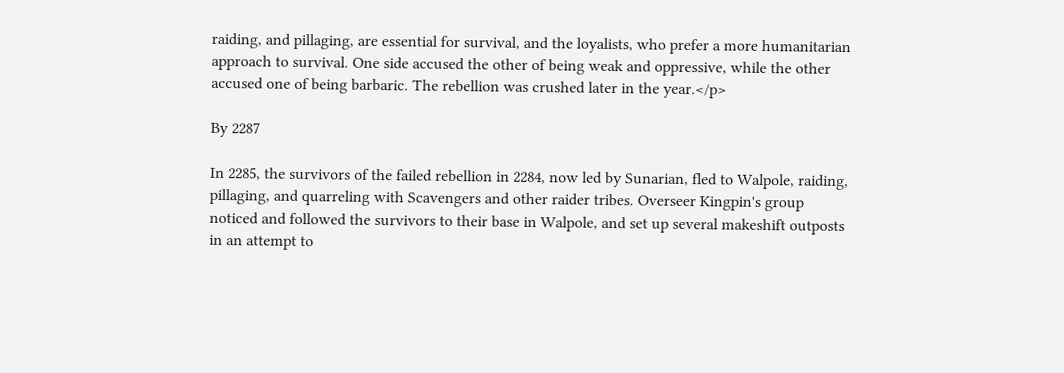raiding, and pillaging, are essential for survival, and the loyalists, who prefer a more humanitarian approach to survival. One side accused the other of being weak and oppressive, while the other accused one of being barbaric. The rebellion was crushed later in the year.</p>

By 2287

In 2285, the survivors of the failed rebellion in 2284, now led by Sunarian, fled to Walpole, raiding, pillaging, and quarreling with Scavengers and other raider tribes. Overseer Kingpin's group noticed and followed the survivors to their base in Walpole, and set up several makeshift outposts in an attempt to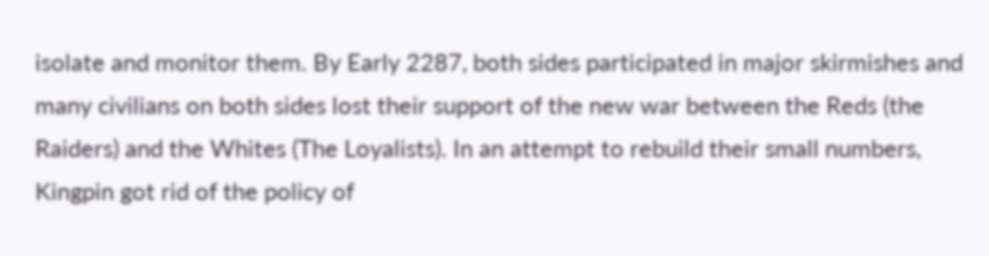isolate and monitor them. By Early 2287, both sides participated in major skirmishes and many civilians on both sides lost their support of the new war between the Reds (the Raiders) and the Whites (The Loyalists). In an attempt to rebuild their small numbers, Kingpin got rid of the policy of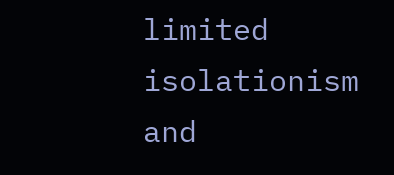limited isolationism and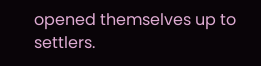opened themselves up to settlers.